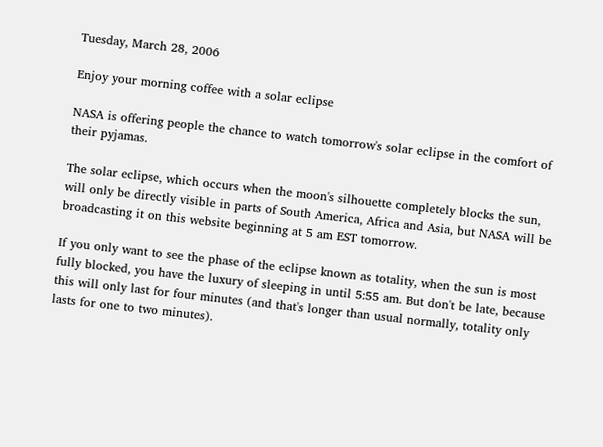Tuesday, March 28, 2006

Enjoy your morning coffee with a solar eclipse

NASA is offering people the chance to watch tomorrow's solar eclipse in the comfort of their pyjamas.

The solar eclipse, which occurs when the moon's silhouette completely blocks the sun, will only be directly visible in parts of South America, Africa and Asia, but NASA will be broadcasting it on this website beginning at 5 am EST tomorrow.

If you only want to see the phase of the eclipse known as totality, when the sun is most fully blocked, you have the luxury of sleeping in until 5:55 am. But don't be late, because this will only last for four minutes (and that's longer than usual normally, totality only lasts for one to two minutes).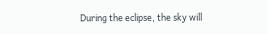During the eclipse, the sky will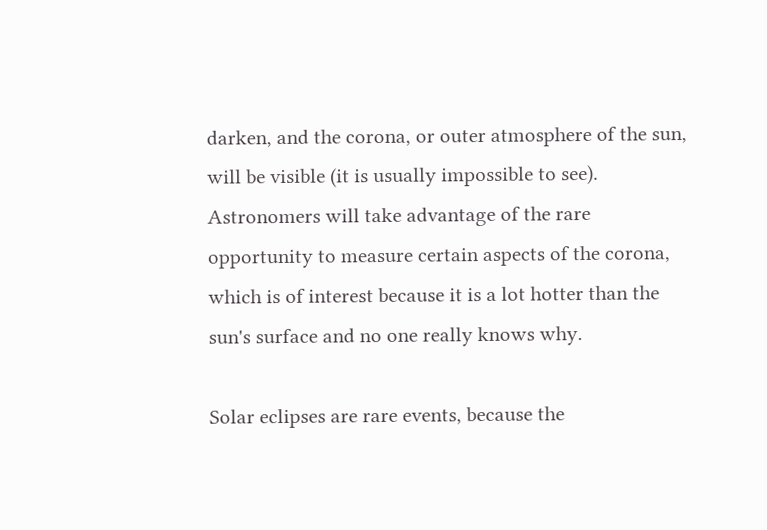darken, and the corona, or outer atmosphere of the sun, will be visible (it is usually impossible to see). Astronomers will take advantage of the rare opportunity to measure certain aspects of the corona, which is of interest because it is a lot hotter than the sun's surface and no one really knows why.

Solar eclipses are rare events, because the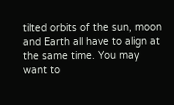tilted orbits of the sun, moon and Earth all have to align at the same time. You may want to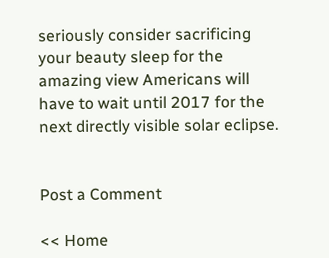seriously consider sacrificing your beauty sleep for the amazing view Americans will have to wait until 2017 for the next directly visible solar eclipse.


Post a Comment

<< Home